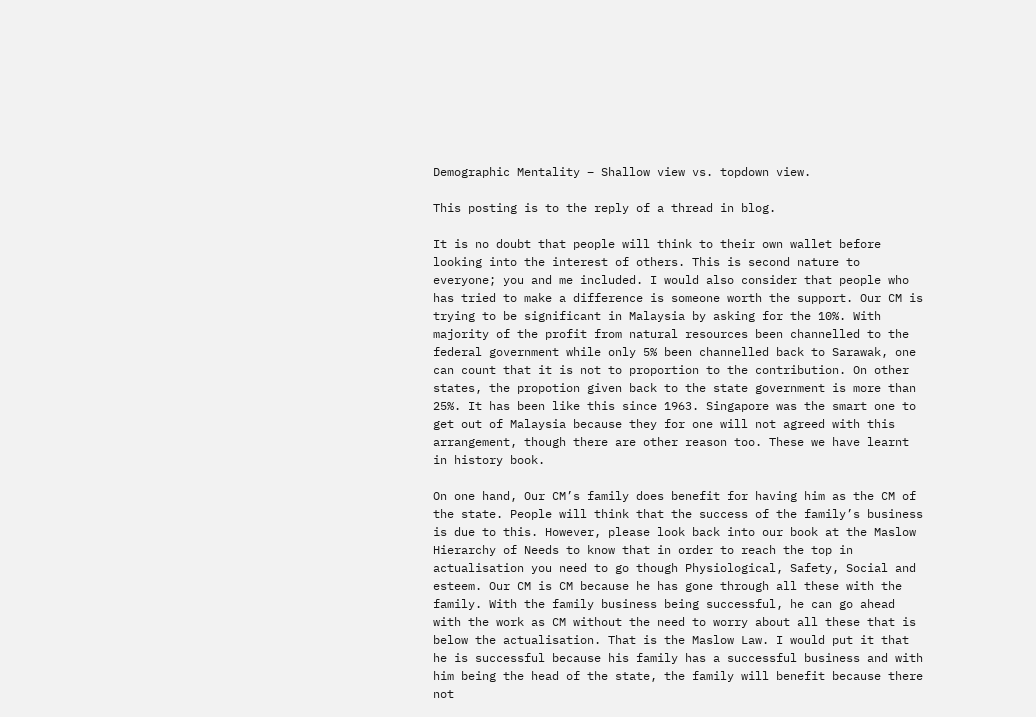Demographic Mentality – Shallow view vs. topdown view.

This posting is to the reply of a thread in blog.

It is no doubt that people will think to their own wallet before looking into the interest of others. This is second nature to everyone; you and me included. I would also consider that people who has tried to make a difference is someone worth the support. Our CM is trying to be significant in Malaysia by asking for the 10%. With majority of the profit from natural resources been channelled to the federal government while only 5% been channelled back to Sarawak, one can count that it is not to proportion to the contribution. On other states, the propotion given back to the state government is more than 25%. It has been like this since 1963. Singapore was the smart one to get out of Malaysia because they for one will not agreed with this arrangement, though there are other reason too. These we have learnt in history book.

On one hand, Our CM’s family does benefit for having him as the CM of the state. People will think that the success of the family’s business is due to this. However, please look back into our book at the Maslow Hierarchy of Needs to know that in order to reach the top in actualisation you need to go though Physiological, Safety, Social and esteem. Our CM is CM because he has gone through all these with the family. With the family business being successful, he can go ahead with the work as CM without the need to worry about all these that is below the actualisation. That is the Maslow Law. I would put it that he is successful because his family has a successful business and with him being the head of the state, the family will benefit because there not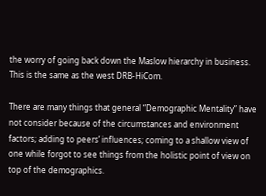the worry of going back down the Maslow hierarchy in business. This is the same as the west DRB-HiCom.

There are many things that general “Demographic Mentality” have not consider because of the circumstances and environment factors; adding to peers’ influences; coming to a shallow view of one while forgot to see things from the holistic point of view on top of the demographics.